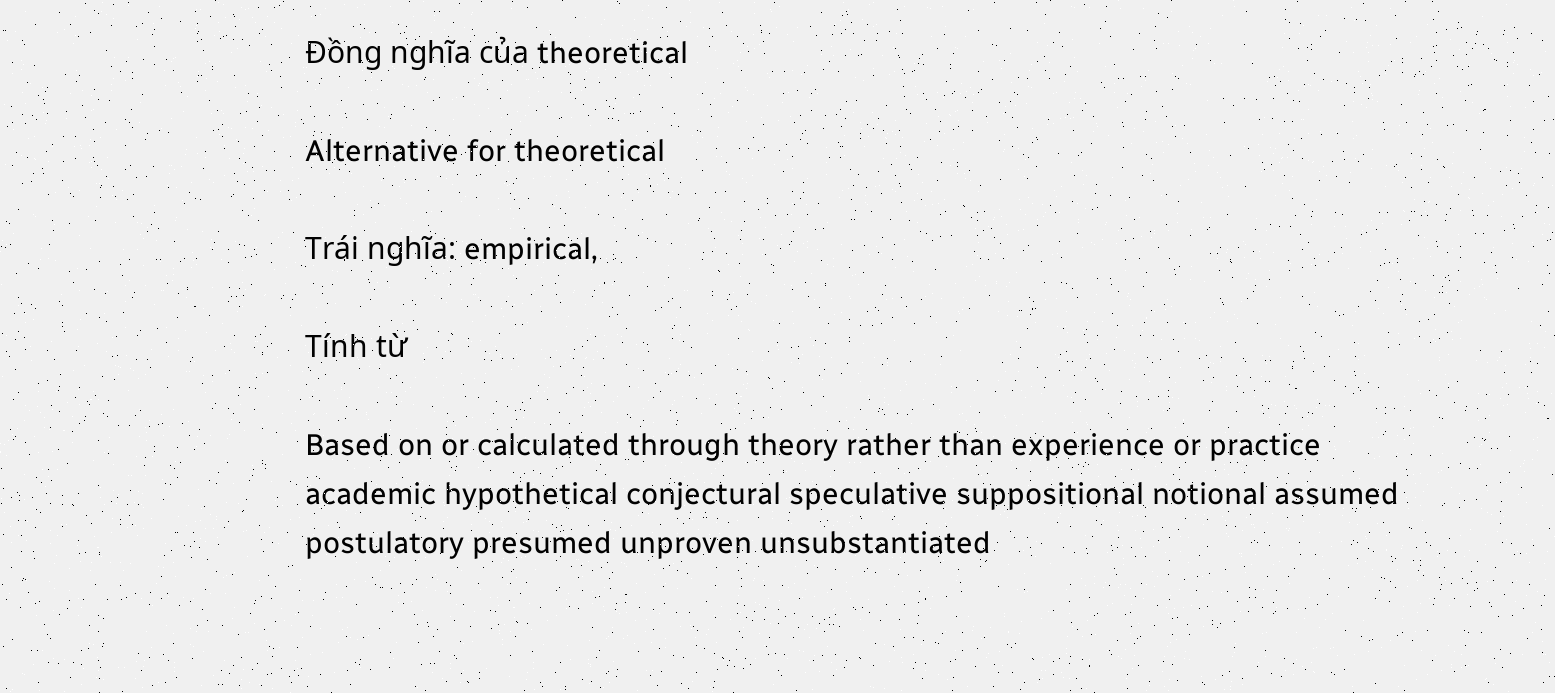Đồng nghĩa của theoretical

Alternative for theoretical

Trái nghĩa: empirical,

Tính từ

Based on or calculated through theory rather than experience or practice
academic hypothetical conjectural speculative suppositional notional assumed postulatory presumed unproven unsubstantiated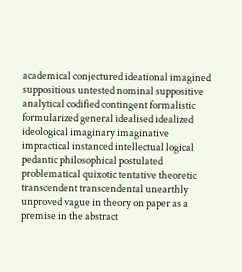academical conjectured ideational imagined suppositious untested nominal suppositive analytical codified contingent formalistic formularized general idealised idealized ideological imaginary imaginative impractical instanced intellectual logical pedantic philosophical postulated problematical quixotic tentative theoretic transcendent transcendental unearthly unproved vague in theory on paper as a premise in the abstract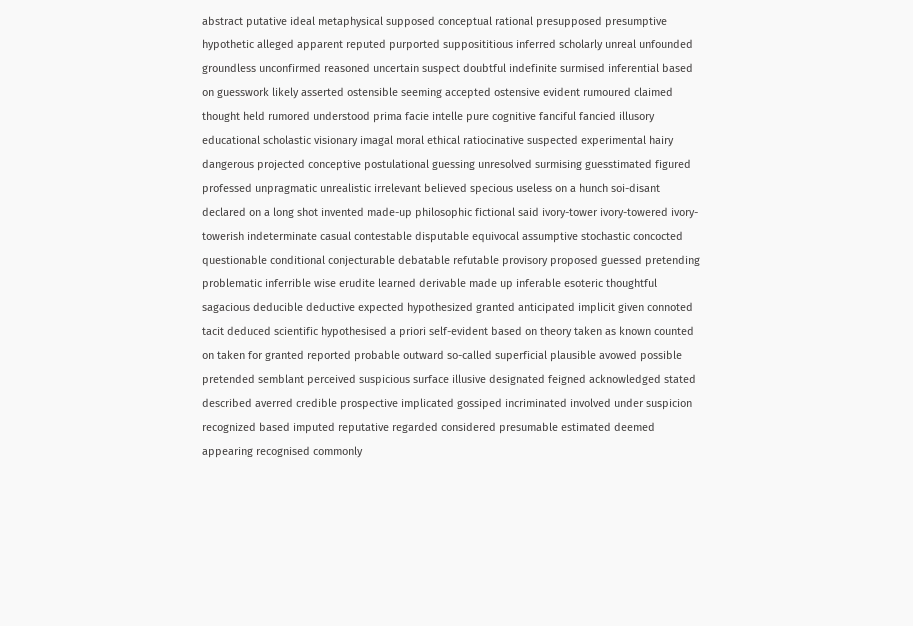abstract putative ideal metaphysical supposed conceptual rational presupposed presumptive hypothetic alleged apparent reputed purported supposititious inferred scholarly unreal unfounded groundless unconfirmed reasoned uncertain suspect doubtful indefinite surmised inferential based on guesswork likely asserted ostensible seeming accepted ostensive evident rumoured claimed thought held rumored understood prima facie intelle pure cognitive fanciful fancied illusory educational scholastic visionary imagal moral ethical ratiocinative suspected experimental hairy dangerous projected conceptive postulational guessing unresolved surmising guesstimated figured professed unpragmatic unrealistic irrelevant believed specious useless on a hunch soi-disant declared on a long shot invented made-up philosophic fictional said ivory-tower ivory-towered ivory-towerish indeterminate casual contestable disputable equivocal assumptive stochastic concocted questionable conditional conjecturable debatable refutable provisory proposed guessed pretending problematic inferrible wise erudite learned derivable made up inferable esoteric thoughtful sagacious deducible deductive expected hypothesized granted anticipated implicit given connoted tacit deduced scientific hypothesised a priori self-evident based on theory taken as known counted on taken for granted reported probable outward so-called superficial plausible avowed possible pretended semblant perceived suspicious surface illusive designated feigned acknowledged stated described averred credible prospective implicated gossiped incriminated involved under suspicion recognized based imputed reputative regarded considered presumable estimated deemed appearing recognised commonly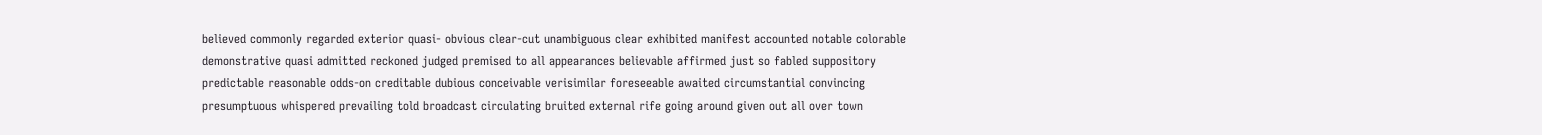believed commonly regarded exterior quasi- obvious clear-cut unambiguous clear exhibited manifest accounted notable colorable demonstrative quasi admitted reckoned judged premised to all appearances believable affirmed just so fabled suppository predictable reasonable odds-on creditable dubious conceivable verisimilar foreseeable awaited circumstantial convincing presumptuous whispered prevailing told broadcast circulating bruited external rife going around given out all over town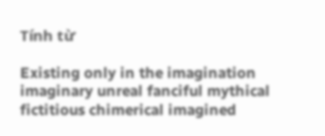Tính từ

Existing only in the imagination
imaginary unreal fanciful mythical fictitious chimerical imagined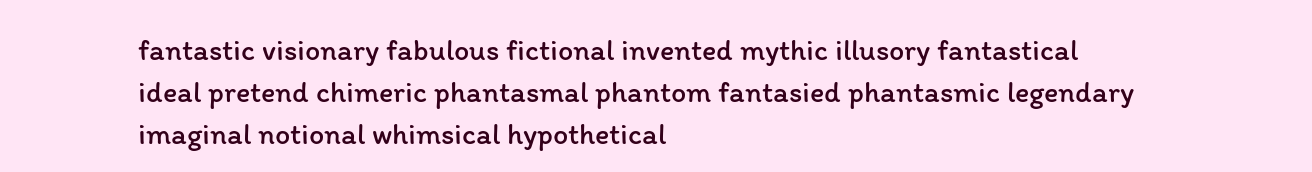fantastic visionary fabulous fictional invented mythic illusory fantastical ideal pretend chimeric phantasmal phantom fantasied phantasmic legendary imaginal notional whimsical hypothetical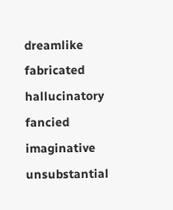dreamlike fabricated hallucinatory fancied imaginative unsubstantial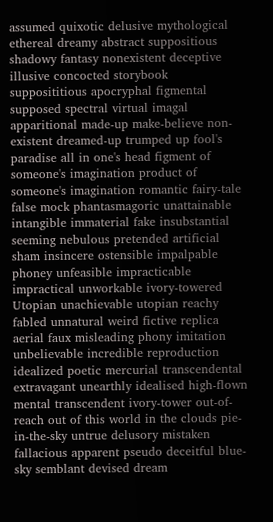assumed quixotic delusive mythological ethereal dreamy abstract suppositious shadowy fantasy nonexistent deceptive illusive concocted storybook supposititious apocryphal figmental supposed spectral virtual imagal apparitional made-up make-believe non-existent dreamed-up trumped up fool's paradise all in one's head figment of someone's imagination product of someone's imagination romantic fairy-tale false mock phantasmagoric unattainable intangible immaterial fake insubstantial seeming nebulous pretended artificial sham insincere ostensible impalpable phoney unfeasible impracticable impractical unworkable ivory-towered Utopian unachievable utopian reachy fabled unnatural weird fictive replica aerial faux misleading phony imitation unbelievable incredible reproduction idealized poetic mercurial transcendental extravagant unearthly idealised high-flown mental transcendent ivory-tower out-of-reach out of this world in the clouds pie-in-the-sky untrue delusory mistaken fallacious apparent pseudo deceitful blue-sky semblant devised dream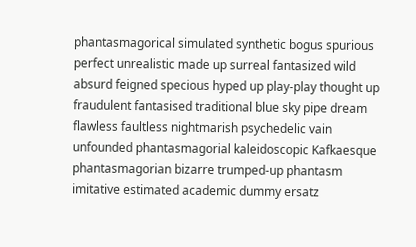phantasmagorical simulated synthetic bogus spurious perfect unrealistic made up surreal fantasized wild absurd feigned specious hyped up play-play thought up fraudulent fantasised traditional blue sky pipe dream flawless faultless nightmarish psychedelic vain unfounded phantasmagorial kaleidoscopic Kafkaesque phantasmagorian bizarre trumped-up phantasm imitative estimated academic dummy ersatz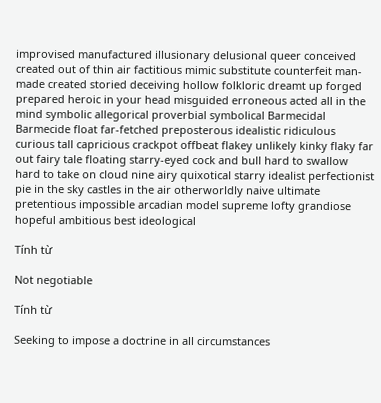improvised manufactured illusionary delusional queer conceived created out of thin air factitious mimic substitute counterfeit man-made created storied deceiving hollow folkloric dreamt up forged prepared heroic in your head misguided erroneous acted all in the mind symbolic allegorical proverbial symbolical Barmecidal Barmecide float far-fetched preposterous idealistic ridiculous curious tall capricious crackpot offbeat flakey unlikely kinky flaky far out fairy tale floating starry-eyed cock and bull hard to swallow hard to take on cloud nine airy quixotical starry idealist perfectionist pie in the sky castles in the air otherworldly naive ultimate pretentious impossible arcadian model supreme lofty grandiose hopeful ambitious best ideological

Tính từ

Not negotiable

Tính từ

Seeking to impose a doctrine in all circumstances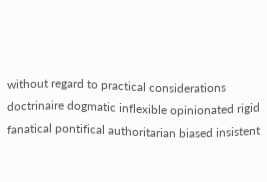without regard to practical considerations
doctrinaire dogmatic inflexible opinionated rigid fanatical pontifical authoritarian biased insistent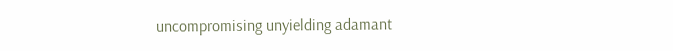uncompromising unyielding adamant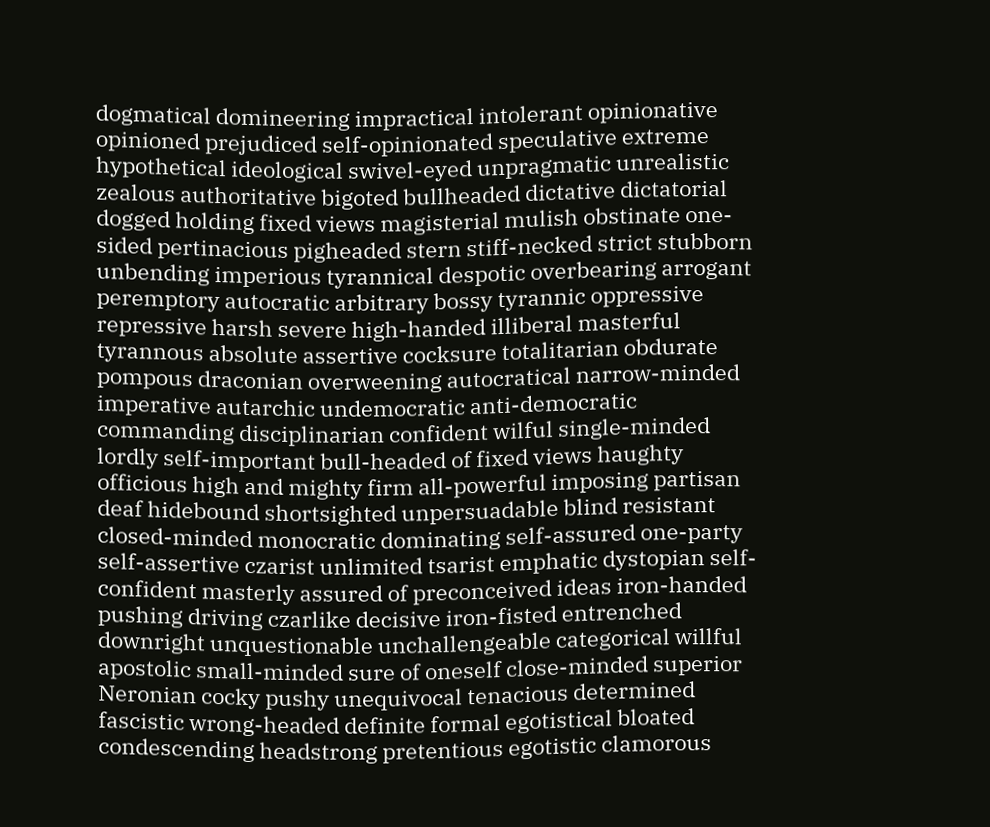dogmatical domineering impractical intolerant opinionative opinioned prejudiced self-opinionated speculative extreme hypothetical ideological swivel-eyed unpragmatic unrealistic zealous authoritative bigoted bullheaded dictative dictatorial dogged holding fixed views magisterial mulish obstinate one-sided pertinacious pigheaded stern stiff-necked strict stubborn unbending imperious tyrannical despotic overbearing arrogant peremptory autocratic arbitrary bossy tyrannic oppressive repressive harsh severe high-handed illiberal masterful tyrannous absolute assertive cocksure totalitarian obdurate pompous draconian overweening autocratical narrow-minded imperative autarchic undemocratic anti-democratic commanding disciplinarian confident wilful single-minded lordly self-important bull-headed of fixed views haughty officious high and mighty firm all-powerful imposing partisan deaf hidebound shortsighted unpersuadable blind resistant closed-minded monocratic dominating self-assured one-party self-assertive czarist unlimited tsarist emphatic dystopian self-confident masterly assured of preconceived ideas iron-handed pushing driving czarlike decisive iron-fisted entrenched downright unquestionable unchallengeable categorical willful apostolic small-minded sure of oneself close-minded superior Neronian cocky pushy unequivocal tenacious determined fascistic wrong-headed definite formal egotistical bloated condescending headstrong pretentious egotistic clamorous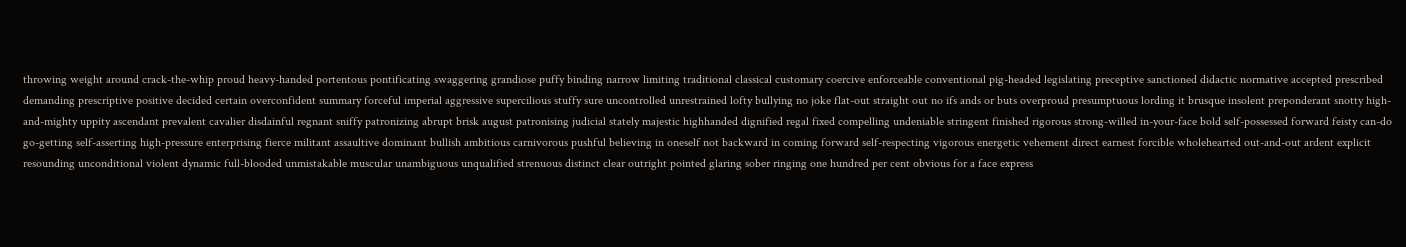throwing weight around crack-the-whip proud heavy-handed portentous pontificating swaggering grandiose puffy binding narrow limiting traditional classical customary coercive enforceable conventional pig-headed legislating preceptive sanctioned didactic normative accepted prescribed demanding prescriptive positive decided certain overconfident summary forceful imperial aggressive supercilious stuffy sure uncontrolled unrestrained lofty bullying no joke flat-out straight out no ifs ands or buts overproud presumptuous lording it brusque insolent preponderant snotty high-and-mighty uppity ascendant prevalent cavalier disdainful regnant sniffy patronizing abrupt brisk august patronising judicial stately majestic highhanded dignified regal fixed compelling undeniable stringent finished rigorous strong-willed in-your-face bold self-possessed forward feisty can-do go-getting self-asserting high-pressure enterprising fierce militant assaultive dominant bullish ambitious carnivorous pushful believing in oneself not backward in coming forward self-respecting vigorous energetic vehement direct earnest forcible wholehearted out-and-out ardent explicit resounding unconditional violent dynamic full-blooded unmistakable muscular unambiguous unqualified strenuous distinct clear outright pointed glaring sober ringing one hundred per cent obvious for a face express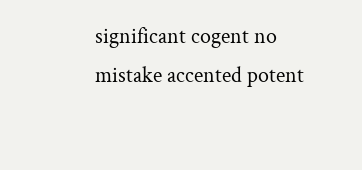significant cogent no mistake accented potent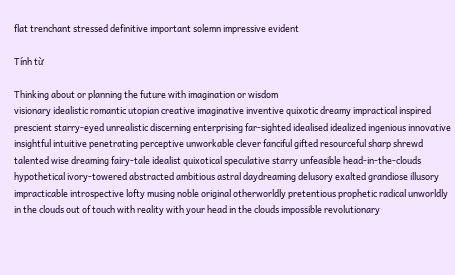flat trenchant stressed definitive important solemn impressive evident

Tính từ

Thinking about or planning the future with imagination or wisdom
visionary idealistic romantic utopian creative imaginative inventive quixotic dreamy impractical inspired prescient starry-eyed unrealistic discerning enterprising far-sighted idealised idealized ingenious innovative insightful intuitive penetrating perceptive unworkable clever fanciful gifted resourceful sharp shrewd talented wise dreaming fairy-tale idealist quixotical speculative starry unfeasible head-in-the-clouds hypothetical ivory-towered abstracted ambitious astral daydreaming delusory exalted grandiose illusory impracticable introspective lofty musing noble original otherworldly pretentious prophetic radical unworldly in the clouds out of touch with reality with your head in the clouds impossible revolutionary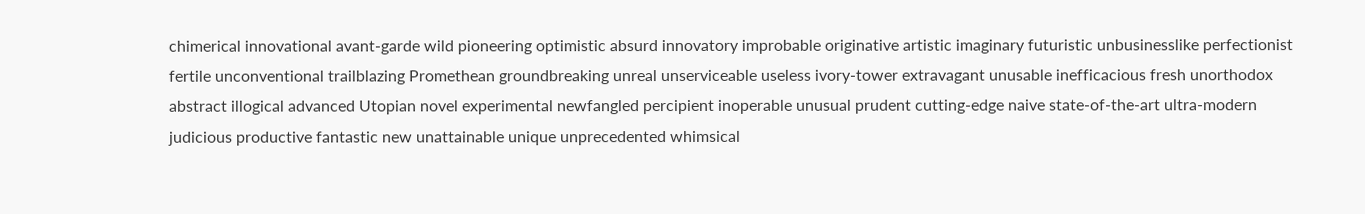chimerical innovational avant-garde wild pioneering optimistic absurd innovatory improbable originative artistic imaginary futuristic unbusinesslike perfectionist fertile unconventional trailblazing Promethean groundbreaking unreal unserviceable useless ivory-tower extravagant unusable inefficacious fresh unorthodox abstract illogical advanced Utopian novel experimental newfangled percipient inoperable unusual prudent cutting-edge naive state-of-the-art ultra-modern judicious productive fantastic new unattainable unique unprecedented whimsical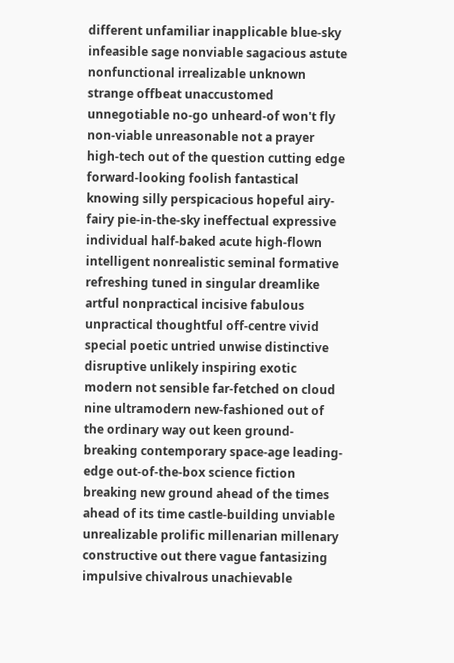different unfamiliar inapplicable blue-sky infeasible sage nonviable sagacious astute nonfunctional irrealizable unknown strange offbeat unaccustomed unnegotiable no-go unheard-of won't fly non-viable unreasonable not a prayer high-tech out of the question cutting edge forward-looking foolish fantastical knowing silly perspicacious hopeful airy-fairy pie-in-the-sky ineffectual expressive individual half-baked acute high-flown intelligent nonrealistic seminal formative refreshing tuned in singular dreamlike artful nonpractical incisive fabulous unpractical thoughtful off-centre vivid special poetic untried unwise distinctive disruptive unlikely inspiring exotic modern not sensible far-fetched on cloud nine ultramodern new-fashioned out of the ordinary way out keen ground-breaking contemporary space-age leading-edge out-of-the-box science fiction breaking new ground ahead of the times ahead of its time castle-building unviable unrealizable prolific millenarian millenary constructive out there vague fantasizing impulsive chivalrous unachievable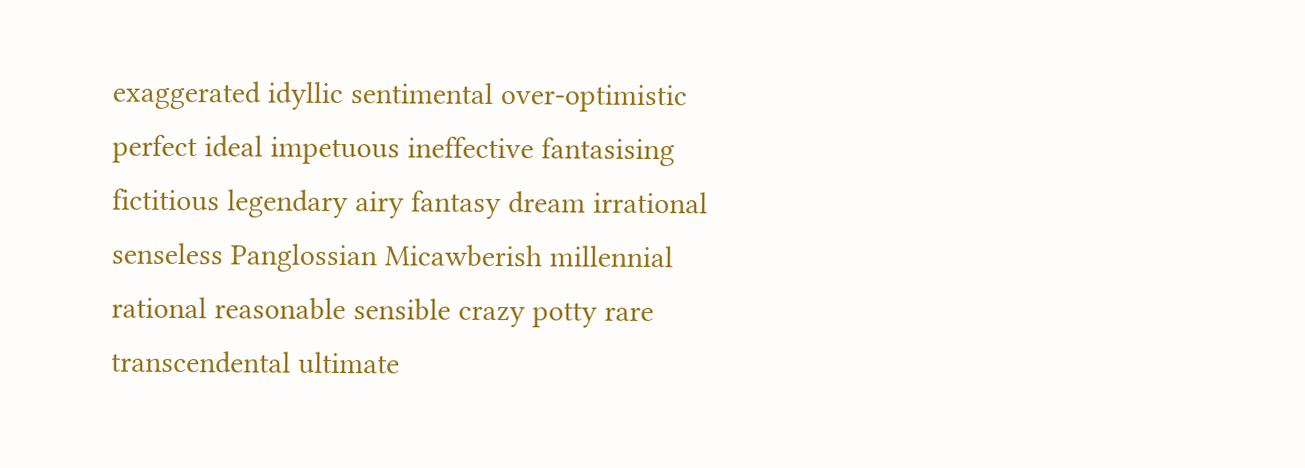exaggerated idyllic sentimental over-optimistic perfect ideal impetuous ineffective fantasising fictitious legendary airy fantasy dream irrational senseless Panglossian Micawberish millennial rational reasonable sensible crazy potty rare transcendental ultimate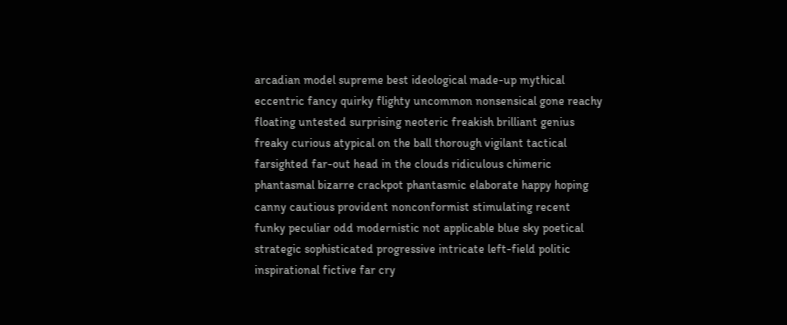arcadian model supreme best ideological made-up mythical eccentric fancy quirky flighty uncommon nonsensical gone reachy floating untested surprising neoteric freakish brilliant genius freaky curious atypical on the ball thorough vigilant tactical farsighted far-out head in the clouds ridiculous chimeric phantasmal bizarre crackpot phantasmic elaborate happy hoping canny cautious provident nonconformist stimulating recent funky peculiar odd modernistic not applicable blue sky poetical strategic sophisticated progressive intricate left-field politic inspirational fictive far cry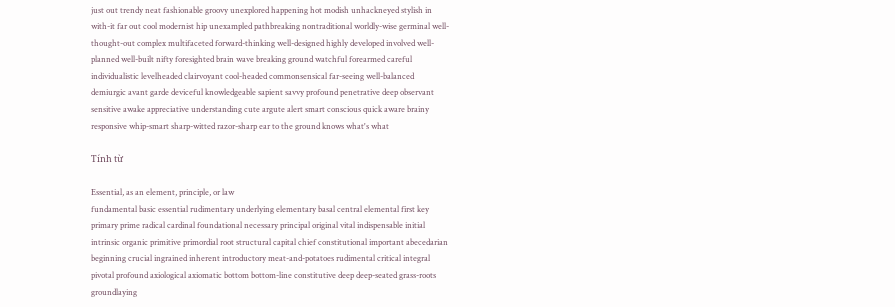just out trendy neat fashionable groovy unexplored happening hot modish unhackneyed stylish in with-it far out cool modernist hip unexampled pathbreaking nontraditional worldly-wise germinal well-thought-out complex multifaceted forward-thinking well-designed highly developed involved well-planned well-built nifty foresighted brain wave breaking ground watchful forearmed careful individualistic levelheaded clairvoyant cool-headed commonsensical far-seeing well-balanced demiurgic avant garde deviceful knowledgeable sapient savvy profound penetrative deep observant sensitive awake appreciative understanding cute argute alert smart conscious quick aware brainy responsive whip-smart sharp-witted razor-sharp ear to the ground knows what's what

Tính từ

Essential, as an element, principle, or law
fundamental basic essential rudimentary underlying elementary basal central elemental first key primary prime radical cardinal foundational necessary principal original vital indispensable initial intrinsic organic primitive primordial root structural capital chief constitutional important abecedarian beginning crucial ingrained inherent introductory meat-and-potatoes rudimental critical integral pivotal profound axiological axiomatic bottom bottom-line constitutive deep deep-seated grass-roots groundlaying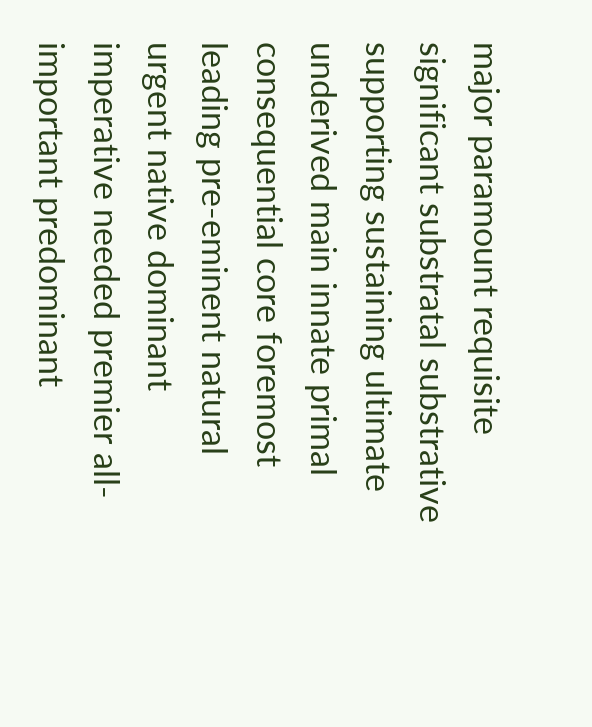major paramount requisite significant substratal substrative supporting sustaining ultimate underived main innate primal consequential core foremost leading pre-eminent natural urgent native dominant imperative needed premier all-important predominant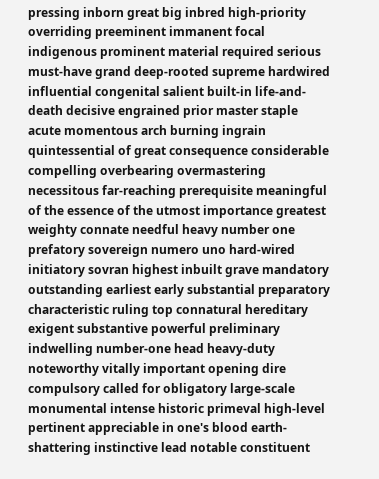pressing inborn great big inbred high-priority overriding preeminent immanent focal indigenous prominent material required serious must-have grand deep-rooted supreme hardwired influential congenital salient built-in life-and-death decisive engrained prior master staple acute momentous arch burning ingrain quintessential of great consequence considerable compelling overbearing overmastering necessitous far-reaching prerequisite meaningful of the essence of the utmost importance greatest weighty connate needful heavy number one prefatory sovereign numero uno hard-wired initiatory sovran highest inbuilt grave mandatory outstanding earliest early substantial preparatory characteristic ruling top connatural hereditary exigent substantive powerful preliminary indwelling number-one head heavy-duty noteworthy vitally important opening dire compulsory called for obligatory large-scale monumental intense historic primeval high-level pertinent appreciable in one's blood earth-shattering instinctive lead notable constituent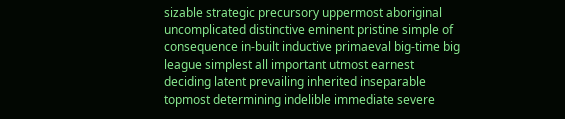sizable strategic precursory uppermost aboriginal uncomplicated distinctive eminent pristine simple of consequence in-built inductive primaeval big-time big league simplest all important utmost earnest deciding latent prevailing inherited inseparable topmost determining indelible immediate severe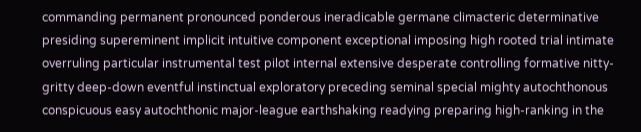commanding permanent pronounced ponderous ineradicable germane climacteric determinative presiding supereminent implicit intuitive component exceptional imposing high rooted trial intimate overruling particular instrumental test pilot internal extensive desperate controlling formative nitty-gritty deep-down eventful instinctual exploratory preceding seminal special mighty autochthonous conspicuous easy autochthonic major-league earthshaking readying preparing high-ranking in the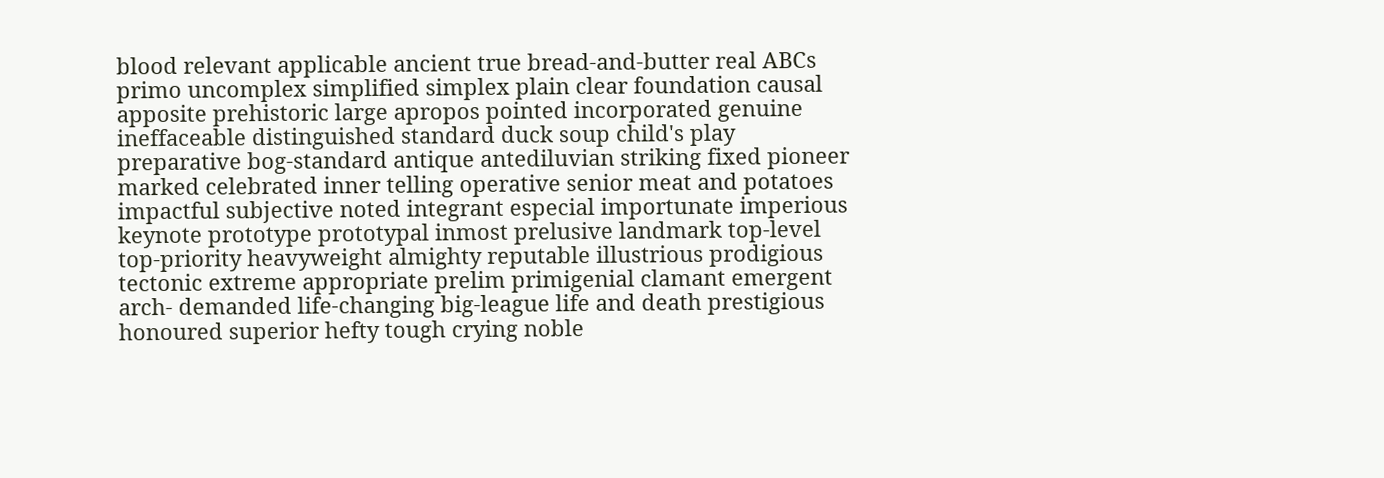blood relevant applicable ancient true bread-and-butter real ABCs primo uncomplex simplified simplex plain clear foundation causal apposite prehistoric large apropos pointed incorporated genuine ineffaceable distinguished standard duck soup child's play preparative bog-standard antique antediluvian striking fixed pioneer marked celebrated inner telling operative senior meat and potatoes impactful subjective noted integrant especial importunate imperious keynote prototype prototypal inmost prelusive landmark top-level top-priority heavyweight almighty reputable illustrious prodigious tectonic extreme appropriate prelim primigenial clamant emergent arch- demanded life-changing big-league life and death prestigious honoured superior hefty tough crying noble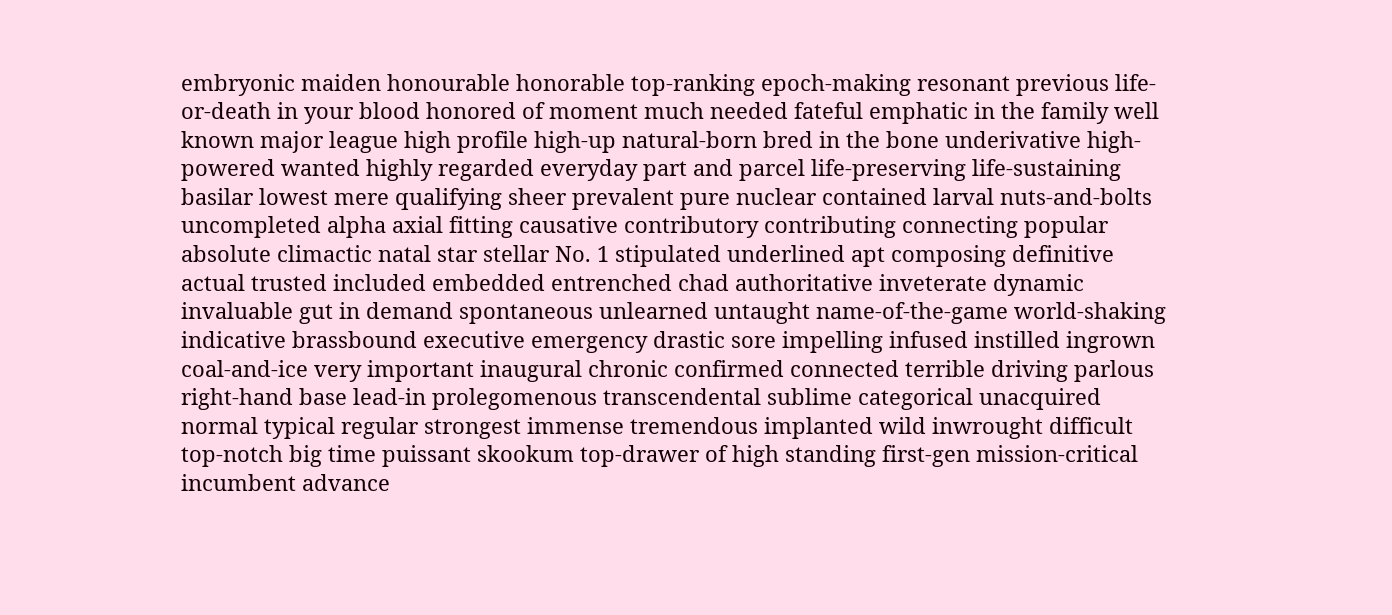embryonic maiden honourable honorable top-ranking epoch-making resonant previous life-or-death in your blood honored of moment much needed fateful emphatic in the family well known major league high profile high-up natural-born bred in the bone underivative high-powered wanted highly regarded everyday part and parcel life-preserving life-sustaining basilar lowest mere qualifying sheer prevalent pure nuclear contained larval nuts-and-bolts uncompleted alpha axial fitting causative contributory contributing connecting popular absolute climactic natal star stellar No. 1 stipulated underlined apt composing definitive actual trusted included embedded entrenched chad authoritative inveterate dynamic invaluable gut in demand spontaneous unlearned untaught name-of-the-game world-shaking indicative brassbound executive emergency drastic sore impelling infused instilled ingrown coal-and-ice very important inaugural chronic confirmed connected terrible driving parlous right-hand base lead-in prolegomenous transcendental sublime categorical unacquired normal typical regular strongest immense tremendous implanted wild inwrought difficult top-notch big time puissant skookum top-drawer of high standing first-gen mission-critical incumbent advance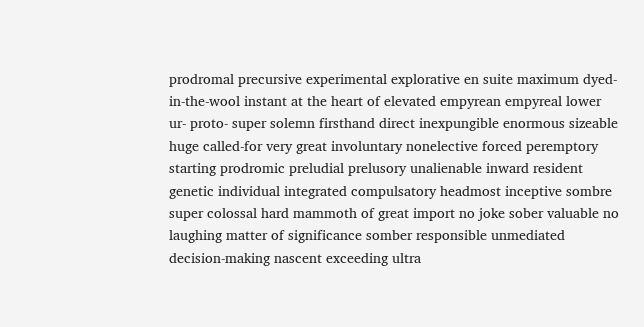prodromal precursive experimental explorative en suite maximum dyed-in-the-wool instant at the heart of elevated empyrean empyreal lower ur- proto- super solemn firsthand direct inexpungible enormous sizeable huge called-for very great involuntary nonelective forced peremptory starting prodromic preludial prelusory unalienable inward resident genetic individual integrated compulsatory headmost inceptive sombre super colossal hard mammoth of great import no joke sober valuable no laughing matter of significance somber responsible unmediated decision-making nascent exceeding ultra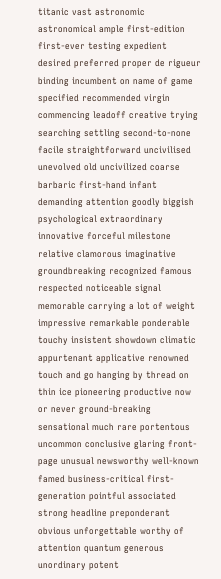titanic vast astronomic astronomical ample first-edition first-ever testing expedient desired preferred proper de rigueur binding incumbent on name of game specified recommended virgin commencing leadoff creative trying searching settling second-to-none facile straightforward uncivilised unevolved old uncivilized coarse barbaric first-hand infant demanding attention goodly biggish psychological extraordinary innovative forceful milestone relative clamorous imaginative groundbreaking recognized famous respected noticeable signal memorable carrying a lot of weight impressive remarkable ponderable touchy insistent showdown climatic appurtenant applicative renowned touch and go hanging by thread on thin ice pioneering productive now or never ground-breaking sensational much rare portentous uncommon conclusive glaring front-page unusual newsworthy well-known famed business-critical first-generation pointful associated strong headline preponderant obvious unforgettable worthy of attention quantum generous unordinary potent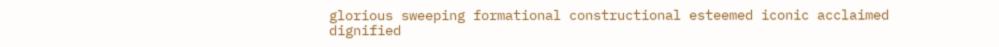glorious sweeping formational constructional esteemed iconic acclaimed dignified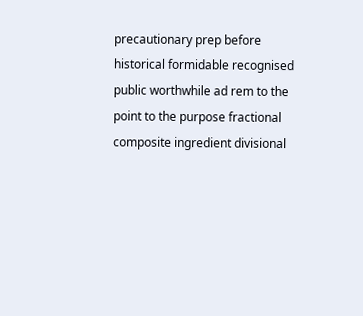precautionary prep before historical formidable recognised public worthwhile ad rem to the point to the purpose fractional composite ingredient divisional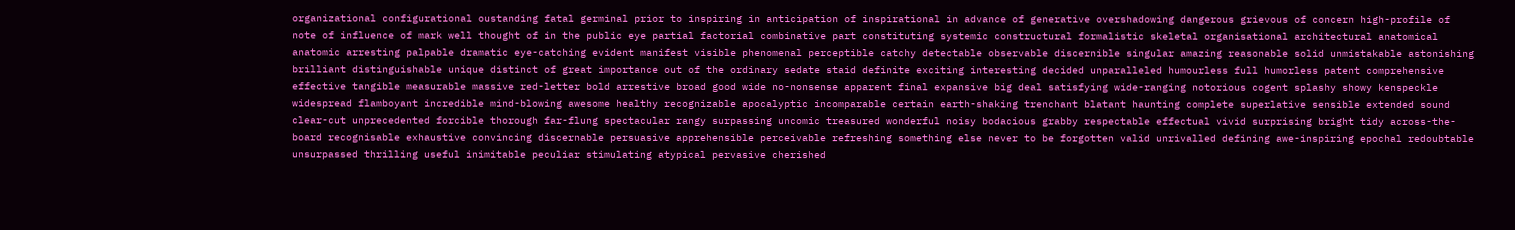organizational configurational oustanding fatal germinal prior to inspiring in anticipation of inspirational in advance of generative overshadowing dangerous grievous of concern high-profile of note of influence of mark well thought of in the public eye partial factorial combinative part constituting systemic constructural formalistic skeletal organisational architectural anatomical anatomic arresting palpable dramatic eye-catching evident manifest visible phenomenal perceptible catchy detectable observable discernible singular amazing reasonable solid unmistakable astonishing brilliant distinguishable unique distinct of great importance out of the ordinary sedate staid definite exciting interesting decided unparalleled humourless full humorless patent comprehensive effective tangible measurable massive red-letter bold arrestive broad good wide no-nonsense apparent final expansive big deal satisfying wide-ranging notorious cogent splashy showy kenspeckle widespread flamboyant incredible mind-blowing awesome healthy recognizable apocalyptic incomparable certain earth-shaking trenchant blatant haunting complete superlative sensible extended sound clear-cut unprecedented forcible thorough far-flung spectacular rangy surpassing uncomic treasured wonderful noisy bodacious grabby respectable effectual vivid surprising bright tidy across-the-board recognisable exhaustive convincing discernable persuasive apprehensible perceivable refreshing something else never to be forgotten valid unrivalled defining awe-inspiring epochal redoubtable unsurpassed thrilling useful inimitable peculiar stimulating atypical pervasive cherished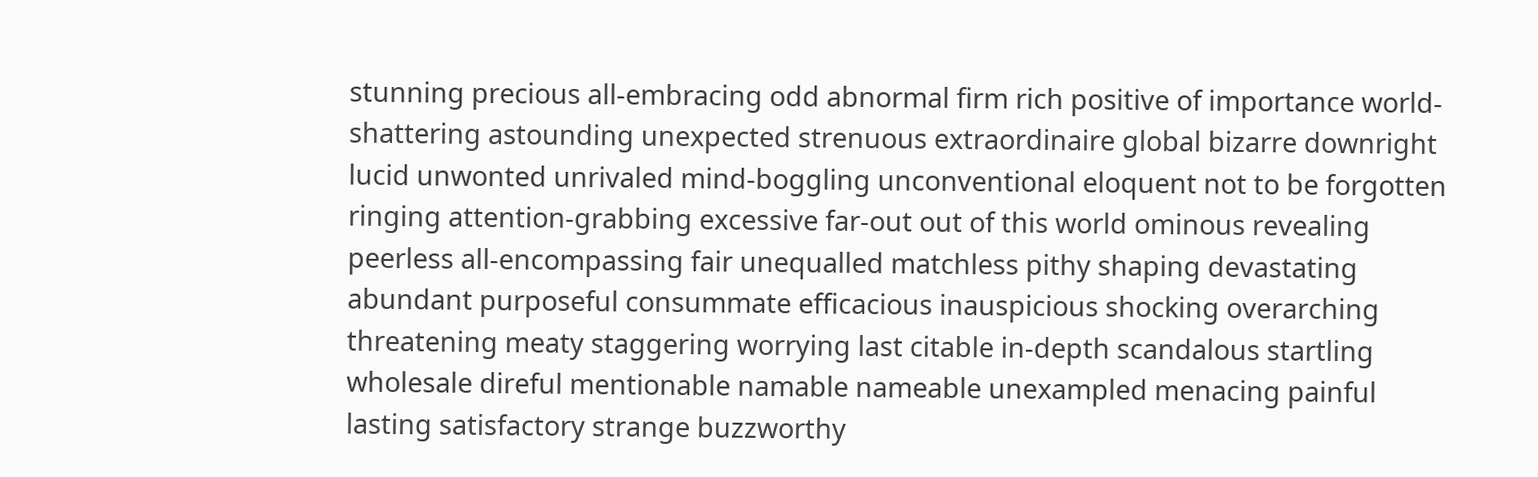stunning precious all-embracing odd abnormal firm rich positive of importance world-shattering astounding unexpected strenuous extraordinaire global bizarre downright lucid unwonted unrivaled mind-boggling unconventional eloquent not to be forgotten ringing attention-grabbing excessive far-out out of this world ominous revealing peerless all-encompassing fair unequalled matchless pithy shaping devastating abundant purposeful consummate efficacious inauspicious shocking overarching threatening meaty staggering worrying last citable in-depth scandalous startling wholesale direful mentionable namable nameable unexampled menacing painful lasting satisfactory strange buzzworthy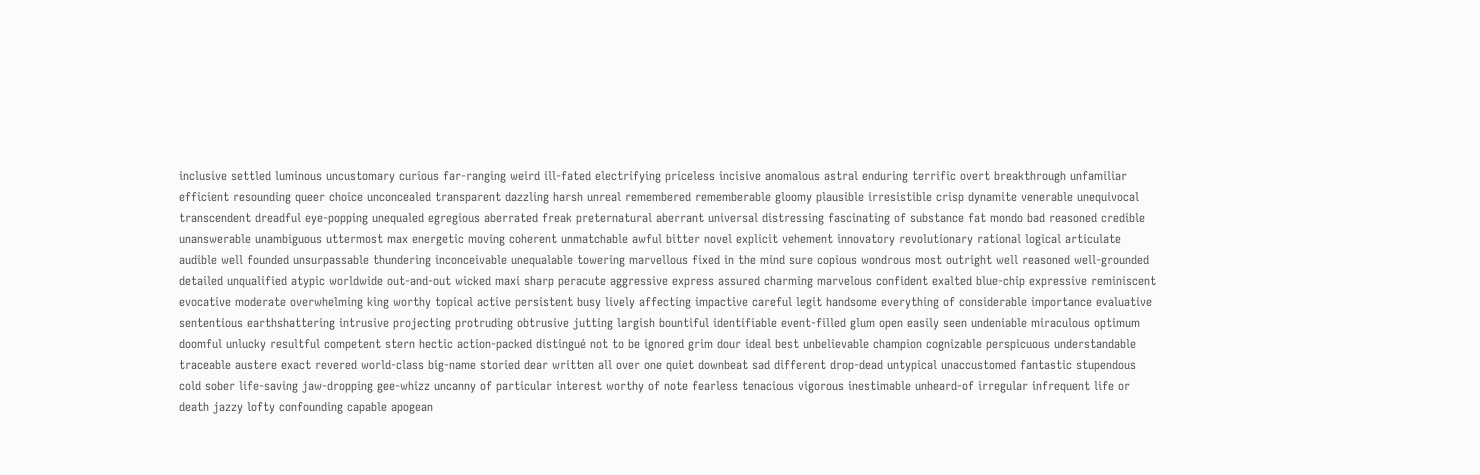inclusive settled luminous uncustomary curious far-ranging weird ill-fated electrifying priceless incisive anomalous astral enduring terrific overt breakthrough unfamiliar efficient resounding queer choice unconcealed transparent dazzling harsh unreal remembered rememberable gloomy plausible irresistible crisp dynamite venerable unequivocal transcendent dreadful eye-popping unequaled egregious aberrated freak preternatural aberrant universal distressing fascinating of substance fat mondo bad reasoned credible unanswerable unambiguous uttermost max energetic moving coherent unmatchable awful bitter novel explicit vehement innovatory revolutionary rational logical articulate audible well founded unsurpassable thundering inconceivable unequalable towering marvellous fixed in the mind sure copious wondrous most outright well reasoned well-grounded detailed unqualified atypic worldwide out-and-out wicked maxi sharp peracute aggressive express assured charming marvelous confident exalted blue-chip expressive reminiscent evocative moderate overwhelming king worthy topical active persistent busy lively affecting impactive careful legit handsome everything of considerable importance evaluative sententious earthshattering intrusive projecting protruding obtrusive jutting largish bountiful identifiable event-filled glum open easily seen undeniable miraculous optimum doomful unlucky resultful competent stern hectic action-packed distingué not to be ignored grim dour ideal best unbelievable champion cognizable perspicuous understandable traceable austere exact revered world-class big-name storied dear written all over one quiet downbeat sad different drop-dead untypical unaccustomed fantastic stupendous cold sober life-saving jaw-dropping gee-whizz uncanny of particular interest worthy of note fearless tenacious vigorous inestimable unheard-of irregular infrequent life or death jazzy lofty confounding capable apogean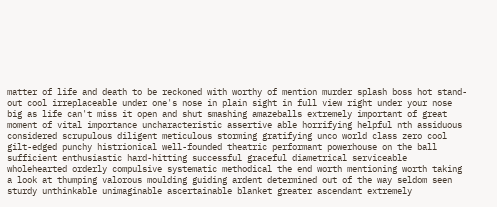matter of life and death to be reckoned with worthy of mention murder splash boss hot stand-out cool irreplaceable under one's nose in plain sight in full view right under your nose big as life can't miss it open and shut smashing amazeballs extremely important of great moment of vital importance uncharacteristic assertive able horrifying helpful nth assiduous considered scrupulous diligent meticulous storming gratifying unco world class zero cool gilt-edged punchy histrionical well-founded theatric performant powerhouse on the ball sufficient enthusiastic hard-hitting successful graceful diametrical serviceable wholehearted orderly compulsive systematic methodical the end worth mentioning worth taking a look at thumping valorous moulding guiding ardent determined out of the way seldom seen sturdy unthinkable unimaginable ascertainable blanket greater ascendant extremely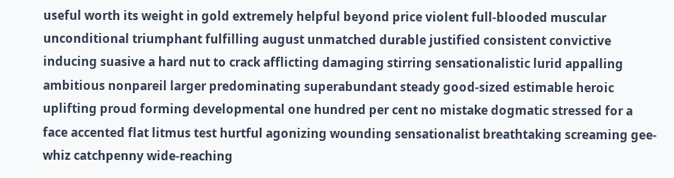useful worth its weight in gold extremely helpful beyond price violent full-blooded muscular unconditional triumphant fulfilling august unmatched durable justified consistent convictive inducing suasive a hard nut to crack afflicting damaging stirring sensationalistic lurid appalling ambitious nonpareil larger predominating superabundant steady good-sized estimable heroic uplifting proud forming developmental one hundred per cent no mistake dogmatic stressed for a face accented flat litmus test hurtful agonizing wounding sensationalist breathtaking screaming gee-whiz catchpenny wide-reaching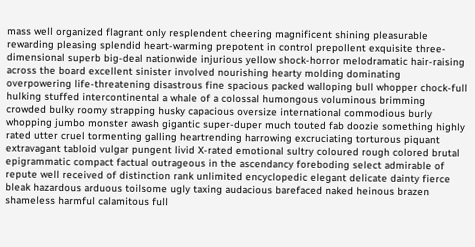mass well organized flagrant only resplendent cheering magnificent shining pleasurable rewarding pleasing splendid heart-warming prepotent in control prepollent exquisite three-dimensional superb big-deal nationwide injurious yellow shock-horror melodramatic hair-raising across the board excellent sinister involved nourishing hearty molding dominating overpowering life-threatening disastrous fine spacious packed walloping bull whopper chock-full hulking stuffed intercontinental a whale of a colossal humongous voluminous brimming crowded bulky roomy strapping husky capacious oversize international commodious burly whopping jumbo monster awash gigantic super-duper much touted fab doozie something highly rated utter cruel tormenting galling heartrending harrowing excruciating torturous piquant extravagant tabloid vulgar pungent livid X-rated emotional sultry coloured rough colored brutal epigrammatic compact factual outrageous in the ascendancy foreboding select admirable of repute well received of distinction rank unlimited encyclopedic elegant delicate dainty fierce bleak hazardous arduous toilsome ugly taxing audacious barefaced naked heinous brazen shameless harmful calamitous full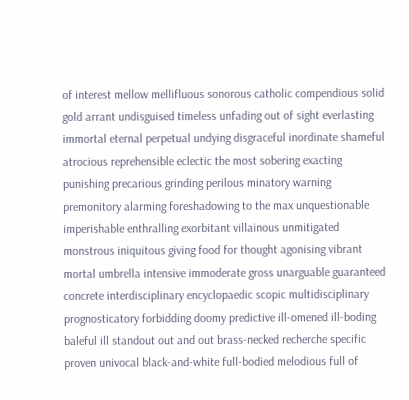of interest mellow mellifluous sonorous catholic compendious solid gold arrant undisguised timeless unfading out of sight everlasting immortal eternal perpetual undying disgraceful inordinate shameful atrocious reprehensible eclectic the most sobering exacting punishing precarious grinding perilous minatory warning premonitory alarming foreshadowing to the max unquestionable imperishable enthralling exorbitant villainous unmitigated monstrous iniquitous giving food for thought agonising vibrant mortal umbrella intensive immoderate gross unarguable guaranteed concrete interdisciplinary encyclopaedic scopic multidisciplinary prognosticatory forbidding doomy predictive ill-omened ill-boding baleful ill standout out and out brass-necked recherche specific proven univocal black-and-white full-bodied melodious full of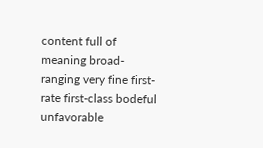content full of meaning broad-ranging very fine first-rate first-class bodeful unfavorable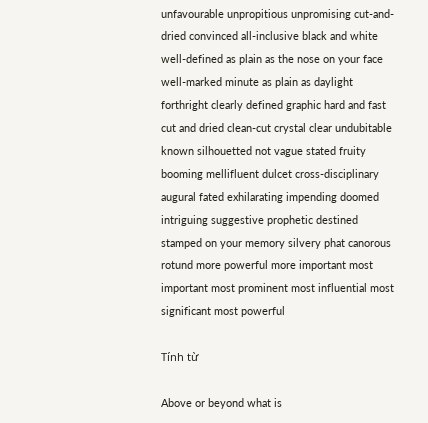unfavourable unpropitious unpromising cut-and-dried convinced all-inclusive black and white well-defined as plain as the nose on your face well-marked minute as plain as daylight forthright clearly defined graphic hard and fast cut and dried clean-cut crystal clear undubitable known silhouetted not vague stated fruity booming mellifluent dulcet cross-disciplinary augural fated exhilarating impending doomed intriguing suggestive prophetic destined stamped on your memory silvery phat canorous rotund more powerful more important most important most prominent most influential most significant most powerful

Tính từ

Above or beyond what is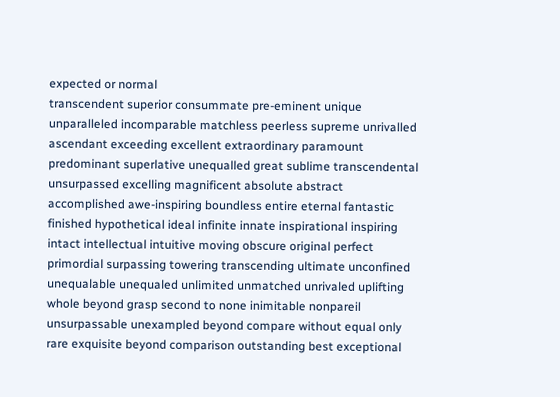expected or normal
transcendent superior consummate pre-eminent unique unparalleled incomparable matchless peerless supreme unrivalled ascendant exceeding excellent extraordinary paramount predominant superlative unequalled great sublime transcendental unsurpassed excelling magnificent absolute abstract accomplished awe-inspiring boundless entire eternal fantastic finished hypothetical ideal infinite innate inspirational inspiring intact intellectual intuitive moving obscure original perfect primordial surpassing towering transcending ultimate unconfined unequalable unequaled unlimited unmatched unrivaled uplifting whole beyond grasp second to none inimitable nonpareil unsurpassable unexampled beyond compare without equal only rare exquisite beyond comparison outstanding best exceptional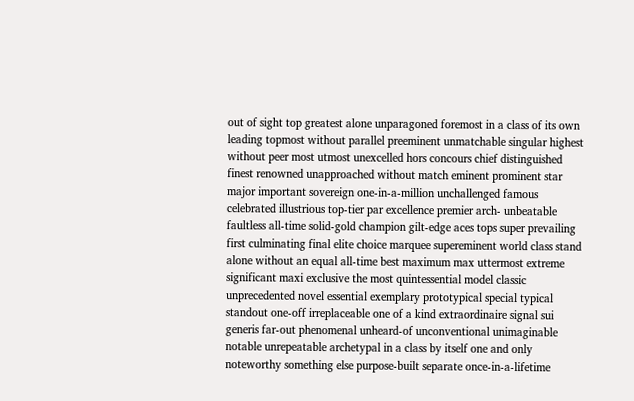out of sight top greatest alone unparagoned foremost in a class of its own leading topmost without parallel preeminent unmatchable singular highest without peer most utmost unexcelled hors concours chief distinguished finest renowned unapproached without match eminent prominent star major important sovereign one-in-a-million unchallenged famous celebrated illustrious top-tier par excellence premier arch- unbeatable faultless all-time solid-gold champion gilt-edge aces tops super prevailing first culminating final elite choice marquee supereminent world class stand alone without an equal all-time best maximum max uttermost extreme significant maxi exclusive the most quintessential model classic unprecedented novel essential exemplary prototypical special typical standout one-off irreplaceable one of a kind extraordinaire signal sui generis far-out phenomenal unheard-of unconventional unimaginable notable unrepeatable archetypal in a class by itself one and only noteworthy something else purpose-built separate once-in-a-lifetime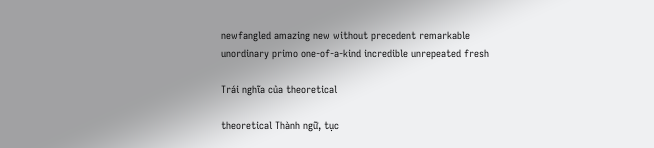newfangled amazing new without precedent remarkable unordinary primo one-of-a-kind incredible unrepeated fresh

Trái nghĩa của theoretical

theoretical Thành ngữ, tục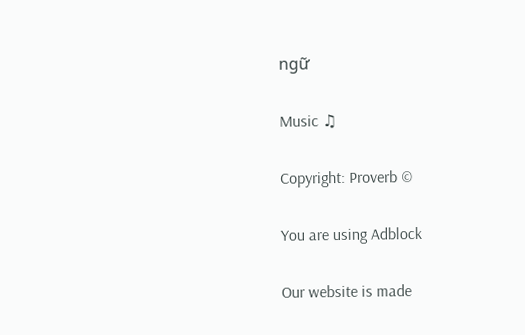ngữ

Music ♫

Copyright: Proverb ©

You are using Adblock

Our website is made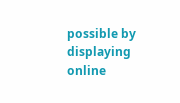possible by displaying online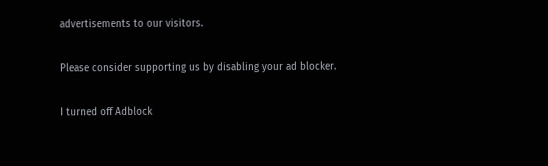advertisements to our visitors.

Please consider supporting us by disabling your ad blocker.

I turned off Adblock